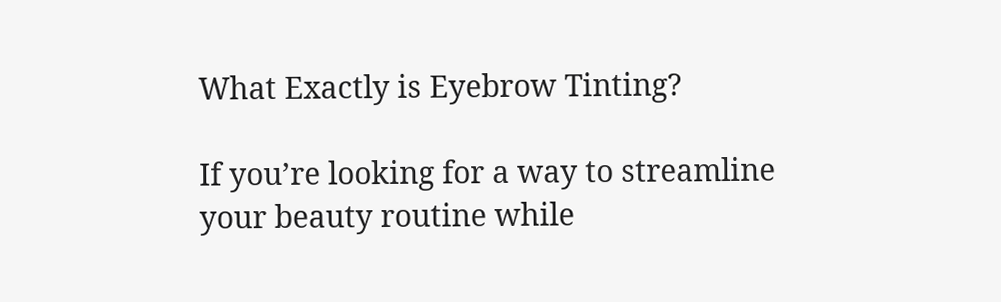What Exactly is Eyebrow Tinting?

If you’re looking for a way to streamline your beauty routine while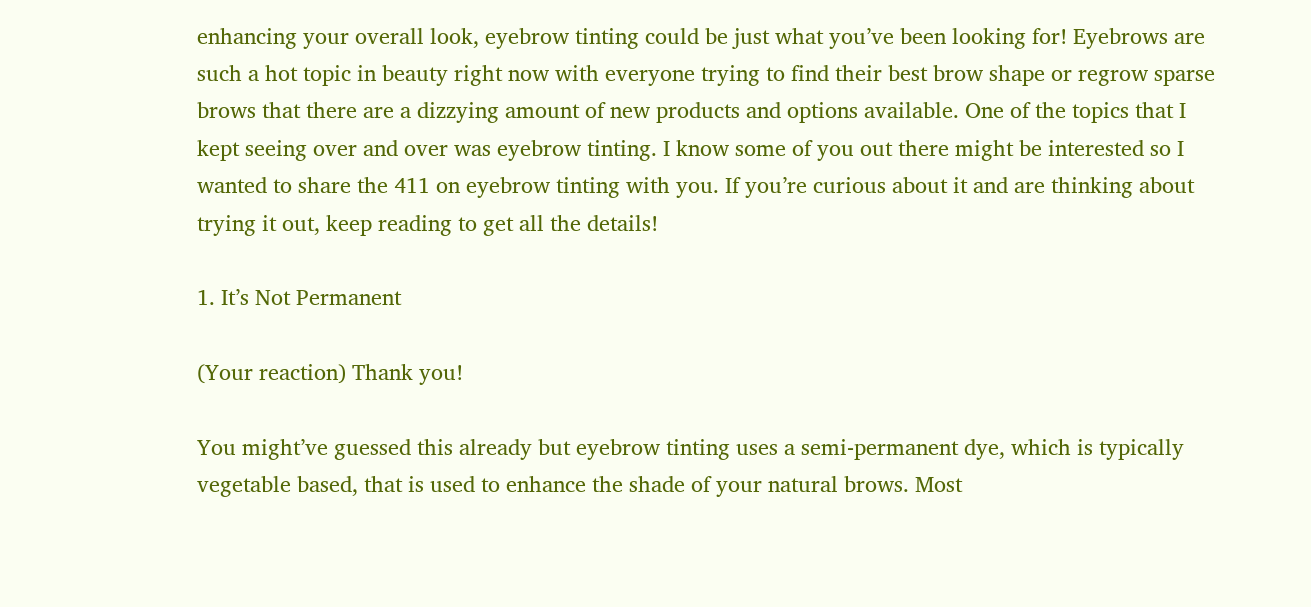enhancing your overall look, eyebrow tinting could be just what you’ve been looking for! Eyebrows are such a hot topic in beauty right now with everyone trying to find their best brow shape or regrow sparse brows that there are a dizzying amount of new products and options available. One of the topics that I kept seeing over and over was eyebrow tinting. I know some of you out there might be interested so I wanted to share the 411 on eyebrow tinting with you. If you’re curious about it and are thinking about trying it out, keep reading to get all the details!

1. It’s Not Permanent

(Your reaction) Thank you!

You might’ve guessed this already but eyebrow tinting uses a semi-permanent dye, which is typically vegetable based, that is used to enhance the shade of your natural brows. Most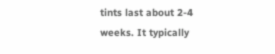tints last about 2-4 weeks. It typically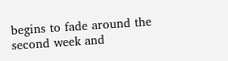begins to fade around the second week and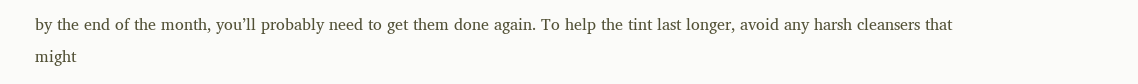by the end of the month, you’ll probably need to get them done again. To help the tint last longer, avoid any harsh cleansers that might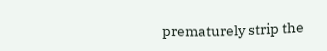prematurely strip the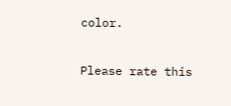color.

Please rate this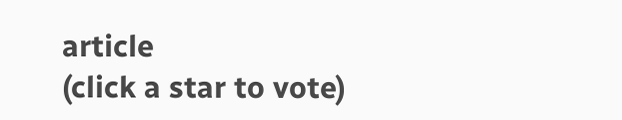article
(click a star to vote)